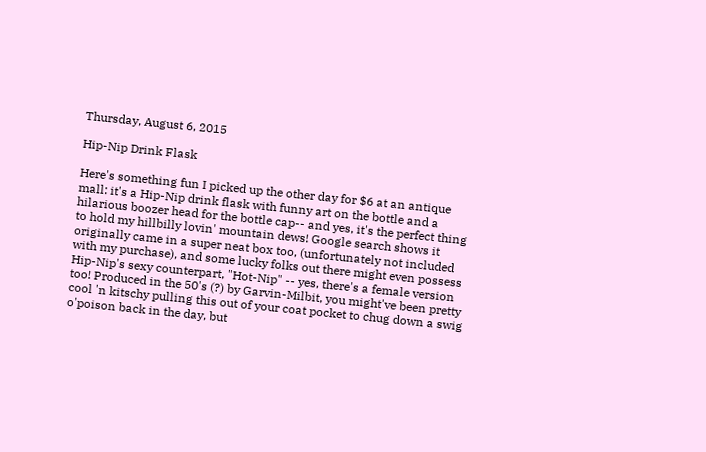Thursday, August 6, 2015

Hip-Nip Drink Flask

Here's something fun I picked up the other day for $6 at an antique mall: it's a Hip-Nip drink flask with funny art on the bottle and a hilarious boozer head for the bottle cap-- and yes, it's the perfect thing to hold my hillbilly lovin' mountain dews! Google search shows it originally came in a super neat box too, (unfortunately not included with my purchase), and some lucky folks out there might even possess Hip-Nip's sexy counterpart, "Hot-Nip" -- yes, there's a female version too! Produced in the 50's (?) by Garvin-Milbit, you might've been pretty cool 'n kitschy pulling this out of your coat pocket to chug down a swig o'poison back in the day, but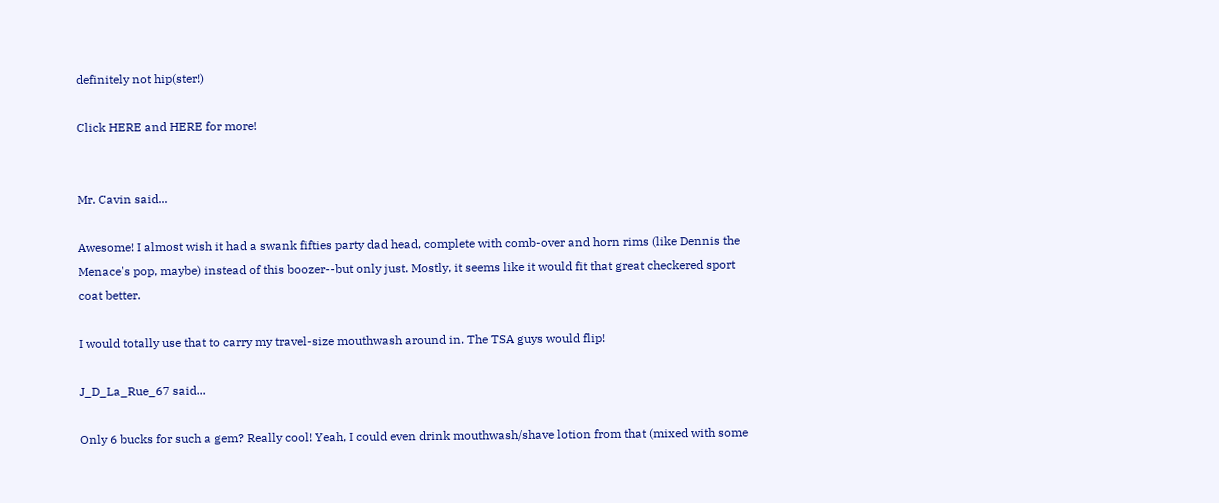definitely not hip(ster!)

Click HERE and HERE for more!


Mr. Cavin said...

Awesome! I almost wish it had a swank fifties party dad head, complete with comb-over and horn rims (like Dennis the Menace's pop, maybe) instead of this boozer--but only just. Mostly, it seems like it would fit that great checkered sport coat better.

I would totally use that to carry my travel-size mouthwash around in. The TSA guys would flip!

J_D_La_Rue_67 said...

Only 6 bucks for such a gem? Really cool! Yeah, I could even drink mouthwash/shave lotion from that (mixed with some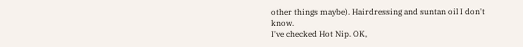other things maybe). Hairdressing and suntan oil I don't know.
I've checked Hot Nip. OK,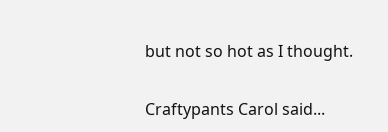but not so hot as I thought.

Craftypants Carol said...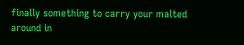finally something to carry your malted around in